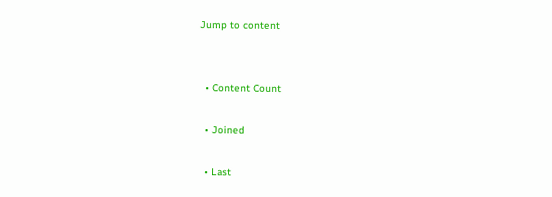Jump to content


  • Content Count

  • Joined

  • Last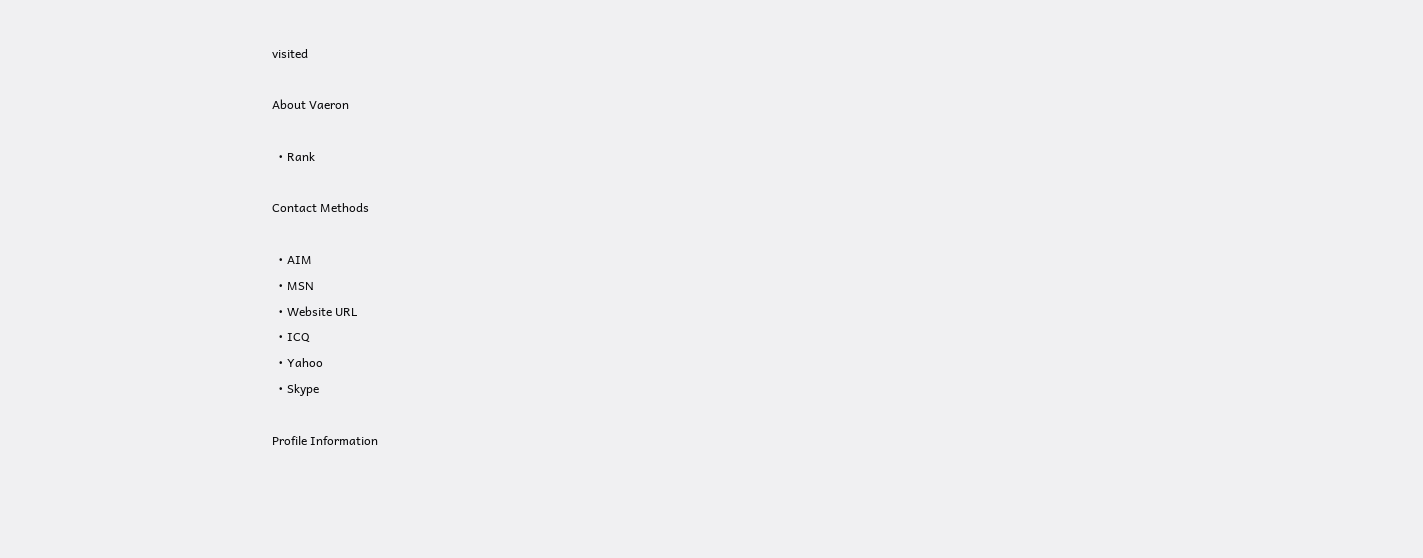visited

About Vaeron

  • Rank

Contact Methods

  • AIM
  • MSN
  • Website URL
  • ICQ
  • Yahoo
  • Skype

Profile Information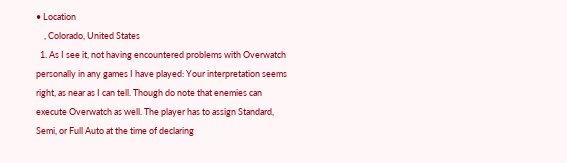• Location
    , Colorado, United States
  1. As I see it, not having encountered problems with Overwatch personally in any games I have played: Your interpretation seems right, as near as I can tell. Though do note that enemies can execute Overwatch as well. The player has to assign Standard, Semi, or Full Auto at the time of declaring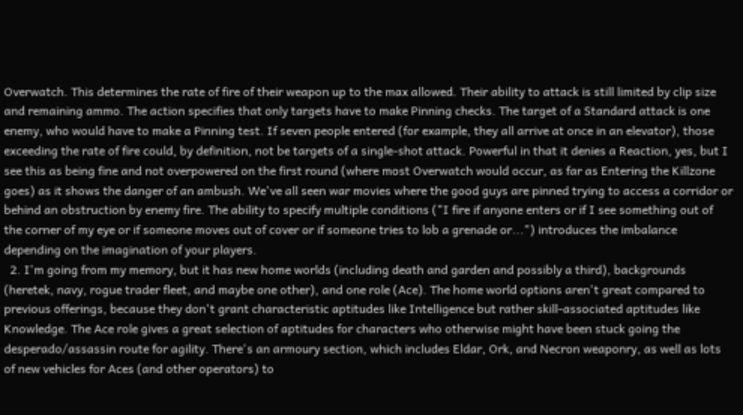Overwatch. This determines the rate of fire of their weapon up to the max allowed. Their ability to attack is still limited by clip size and remaining ammo. The action specifies that only targets have to make Pinning checks. The target of a Standard attack is one enemy, who would have to make a Pinning test. If seven people entered (for example, they all arrive at once in an elevator), those exceeding the rate of fire could, by definition, not be targets of a single-shot attack. Powerful in that it denies a Reaction, yes, but I see this as being fine and not overpowered on the first round (where most Overwatch would occur, as far as Entering the Killzone goes) as it shows the danger of an ambush. We've all seen war movies where the good guys are pinned trying to access a corridor or behind an obstruction by enemy fire. The ability to specify multiple conditions ("I fire if anyone enters or if I see something out of the corner of my eye or if someone moves out of cover or if someone tries to lob a grenade or...") introduces the imbalance depending on the imagination of your players.
  2. I'm going from my memory, but it has new home worlds (including death and garden and possibly a third), backgrounds (heretek, navy, rogue trader fleet, and maybe one other), and one role (Ace). The home world options aren't great compared to previous offerings, because they don't grant characteristic aptitudes like Intelligence but rather skill-associated aptitudes like Knowledge. The Ace role gives a great selection of aptitudes for characters who otherwise might have been stuck going the desperado/assassin route for agility. There's an armoury section, which includes Eldar, Ork, and Necron weaponry, as well as lots of new vehicles for Aces (and other operators) to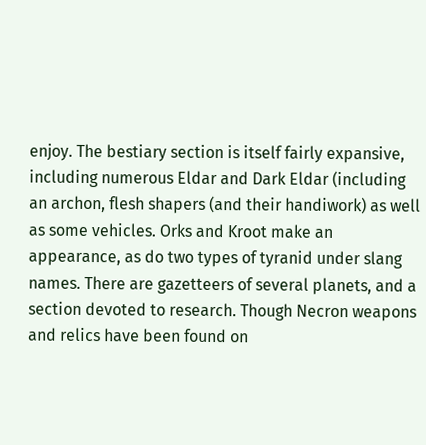enjoy. The bestiary section is itself fairly expansive, including numerous Eldar and Dark Eldar (including an archon, flesh shapers (and their handiwork) as well as some vehicles. Orks and Kroot make an appearance, as do two types of tyranid under slang names. There are gazetteers of several planets, and a section devoted to research. Though Necron weapons and relics have been found on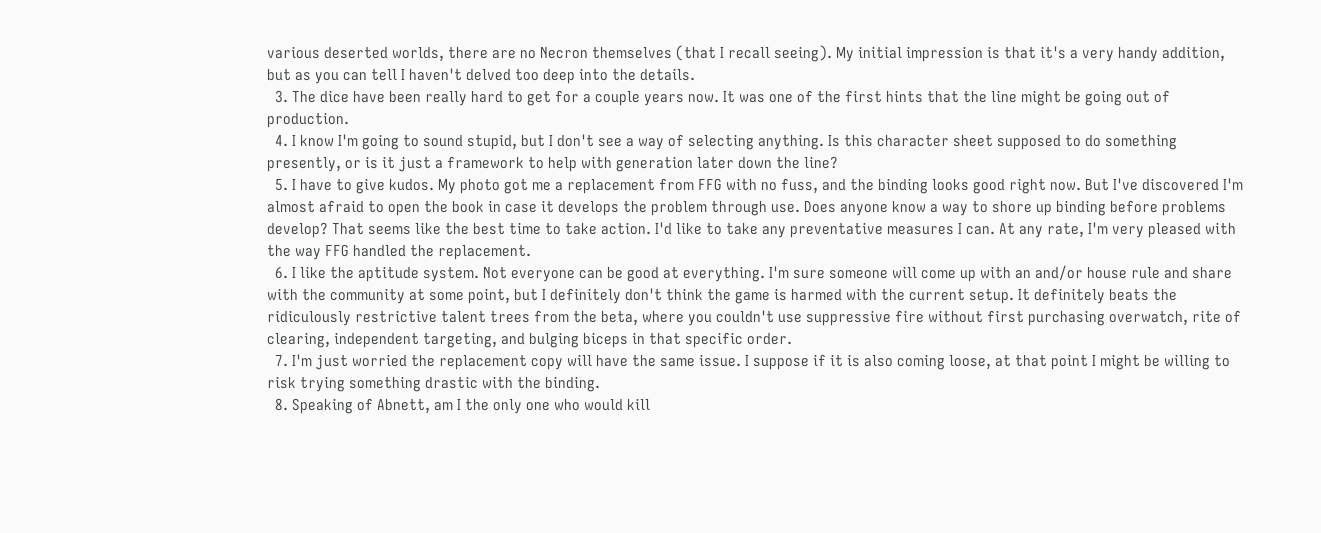various deserted worlds, there are no Necron themselves (that I recall seeing). My initial impression is that it's a very handy addition, but as you can tell I haven't delved too deep into the details.
  3. The dice have been really hard to get for a couple years now. It was one of the first hints that the line might be going out of production.
  4. I know I'm going to sound stupid, but I don't see a way of selecting anything. Is this character sheet supposed to do something presently, or is it just a framework to help with generation later down the line?
  5. I have to give kudos. My photo got me a replacement from FFG with no fuss, and the binding looks good right now. But I've discovered I'm almost afraid to open the book in case it develops the problem through use. Does anyone know a way to shore up binding before problems develop? That seems like the best time to take action. I'd like to take any preventative measures I can. At any rate, I'm very pleased with the way FFG handled the replacement.
  6. I like the aptitude system. Not everyone can be good at everything. I'm sure someone will come up with an and/or house rule and share with the community at some point, but I definitely don't think the game is harmed with the current setup. It definitely beats the ridiculously restrictive talent trees from the beta, where you couldn't use suppressive fire without first purchasing overwatch, rite of clearing, independent targeting, and bulging biceps in that specific order.
  7. I'm just worried the replacement copy will have the same issue. I suppose if it is also coming loose, at that point I might be willing to risk trying something drastic with the binding.
  8. Speaking of Abnett, am I the only one who would kill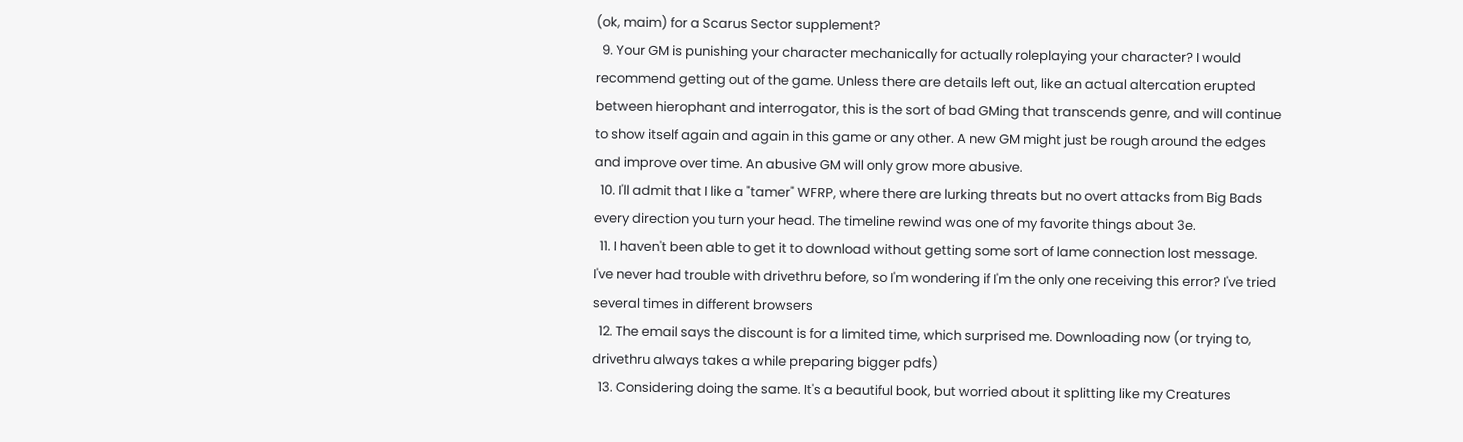(ok, maim) for a Scarus Sector supplement?
  9. Your GM is punishing your character mechanically for actually roleplaying your character? I would recommend getting out of the game. Unless there are details left out, like an actual altercation erupted between hierophant and interrogator, this is the sort of bad GMing that transcends genre, and will continue to show itself again and again in this game or any other. A new GM might just be rough around the edges and improve over time. An abusive GM will only grow more abusive.
  10. I'll admit that I like a "tamer" WFRP, where there are lurking threats but no overt attacks from Big Bads every direction you turn your head. The timeline rewind was one of my favorite things about 3e.
  11. I haven't been able to get it to download without getting some sort of lame connection lost message. I've never had trouble with drivethru before, so I'm wondering if I'm the only one receiving this error? I've tried several times in different browsers
  12. The email says the discount is for a limited time, which surprised me. Downloading now (or trying to, drivethru always takes a while preparing bigger pdfs)
  13. Considering doing the same. It's a beautiful book, but worried about it splitting like my Creatures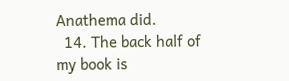Anathema did.
  14. The back half of my book is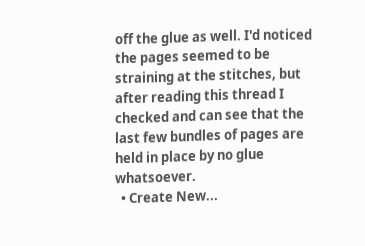off the glue as well. I'd noticed the pages seemed to be straining at the stitches, but after reading this thread I checked and can see that the last few bundles of pages are held in place by no glue whatsoever.
  • Create New...